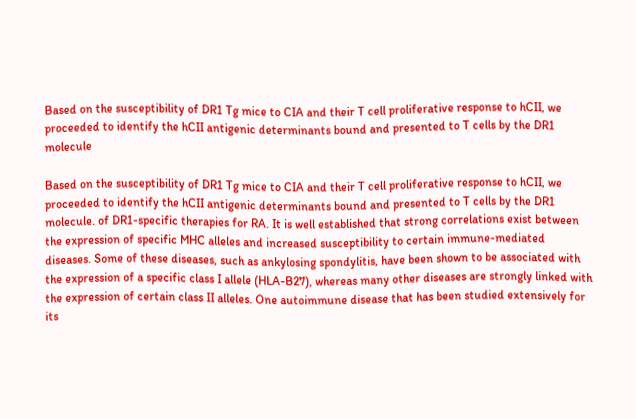Based on the susceptibility of DR1 Tg mice to CIA and their T cell proliferative response to hCII, we proceeded to identify the hCII antigenic determinants bound and presented to T cells by the DR1 molecule

Based on the susceptibility of DR1 Tg mice to CIA and their T cell proliferative response to hCII, we proceeded to identify the hCII antigenic determinants bound and presented to T cells by the DR1 molecule. of DR1-specific therapies for RA. It is well established that strong correlations exist between the expression of specific MHC alleles and increased susceptibility to certain immune-mediated diseases. Some of these diseases, such as ankylosing spondylitis, have been shown to be associated with the expression of a specific class I allele (HLA-B27), whereas many other diseases are strongly linked with the expression of certain class II alleles. One autoimmune disease that has been studied extensively for its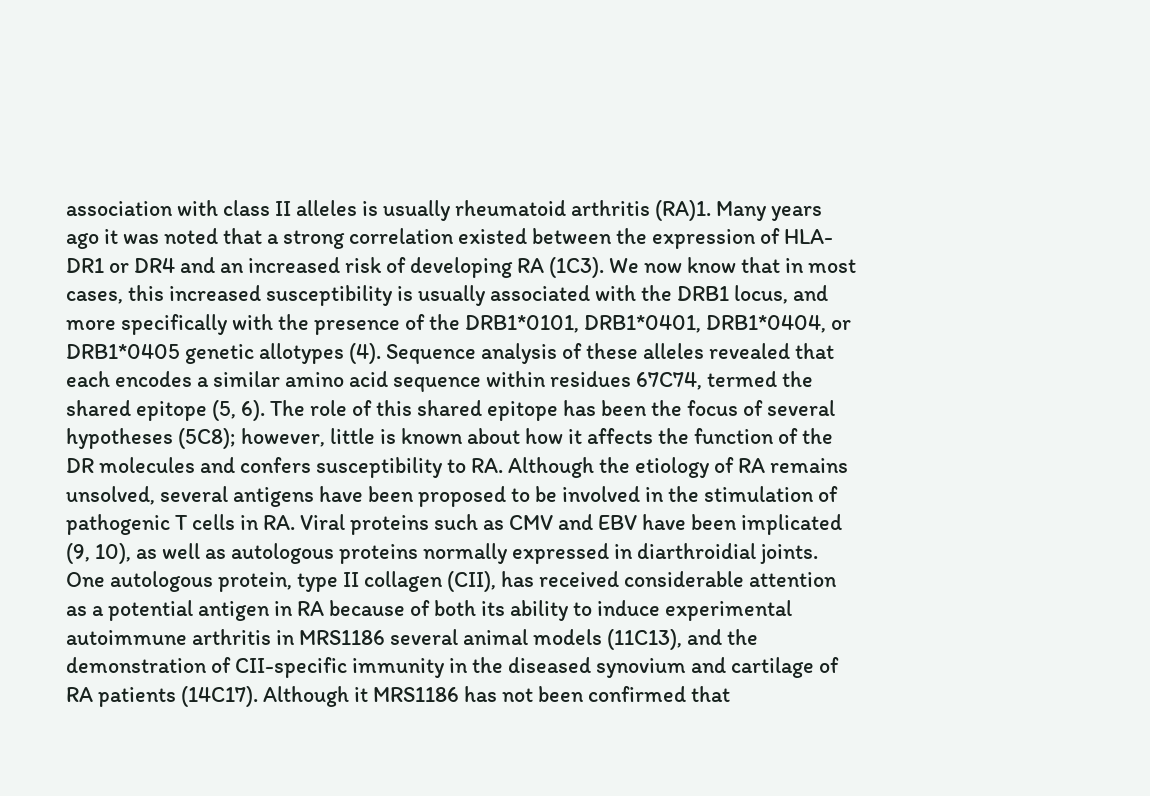association with class II alleles is usually rheumatoid arthritis (RA)1. Many years ago it was noted that a strong correlation existed between the expression of HLA-DR1 or DR4 and an increased risk of developing RA (1C3). We now know that in most cases, this increased susceptibility is usually associated with the DRB1 locus, and more specifically with the presence of the DRB1*0101, DRB1*0401, DRB1*0404, or DRB1*0405 genetic allotypes (4). Sequence analysis of these alleles revealed that each encodes a similar amino acid sequence within residues 67C74, termed the shared epitope (5, 6). The role of this shared epitope has been the focus of several hypotheses (5C8); however, little is known about how it affects the function of the DR molecules and confers susceptibility to RA. Although the etiology of RA remains unsolved, several antigens have been proposed to be involved in the stimulation of pathogenic T cells in RA. Viral proteins such as CMV and EBV have been implicated (9, 10), as well as autologous proteins normally expressed in diarthroidial joints. One autologous protein, type II collagen (CII), has received considerable attention as a potential antigen in RA because of both its ability to induce experimental autoimmune arthritis in MRS1186 several animal models (11C13), and the demonstration of CII-specific immunity in the diseased synovium and cartilage of RA patients (14C17). Although it MRS1186 has not been confirmed that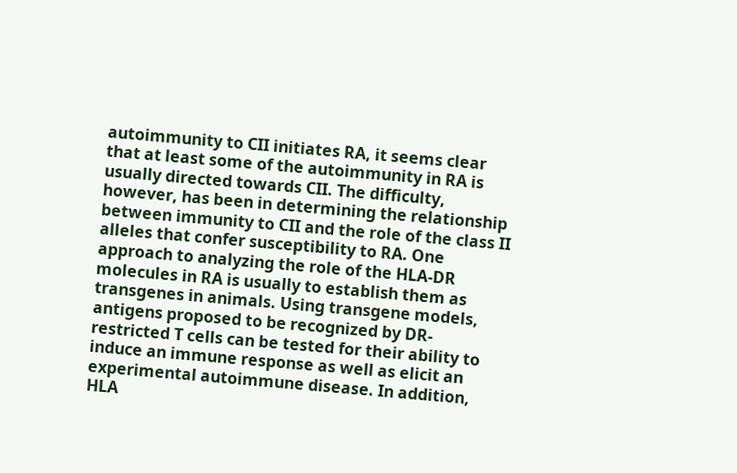autoimmunity to CII initiates RA, it seems clear that at least some of the autoimmunity in RA is usually directed towards CII. The difficulty, however, has been in determining the relationship between immunity to CII and the role of the class II alleles that confer susceptibility to RA. One approach to analyzing the role of the HLA-DR molecules in RA is usually to establish them as transgenes in animals. Using transgene models, antigens proposed to be recognized by DR-restricted T cells can be tested for their ability to induce an immune response as well as elicit an experimental autoimmune disease. In addition, HLA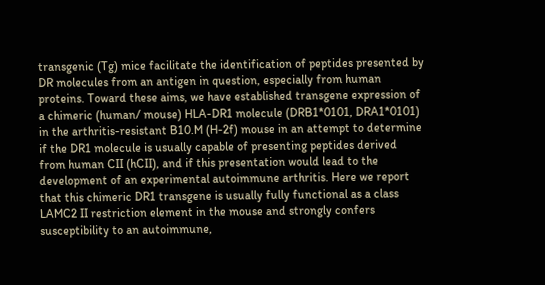transgenic (Tg) mice facilitate the identification of peptides presented by DR molecules from an antigen in question, especially from human proteins. Toward these aims, we have established transgene expression of a chimeric (human/ mouse) HLA-DR1 molecule (DRB1*0101, DRA1*0101) in the arthritis-resistant B10.M (H-2f) mouse in an attempt to determine if the DR1 molecule is usually capable of presenting peptides derived from human CII (hCII), and if this presentation would lead to the development of an experimental autoimmune arthritis. Here we report that this chimeric DR1 transgene is usually fully functional as a class LAMC2 II restriction element in the mouse and strongly confers susceptibility to an autoimmune,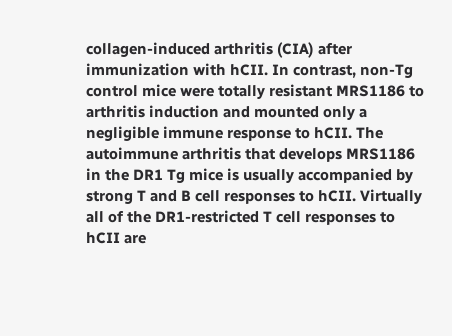collagen-induced arthritis (CIA) after immunization with hCII. In contrast, non-Tg control mice were totally resistant MRS1186 to arthritis induction and mounted only a negligible immune response to hCII. The autoimmune arthritis that develops MRS1186 in the DR1 Tg mice is usually accompanied by strong T and B cell responses to hCII. Virtually all of the DR1-restricted T cell responses to hCII are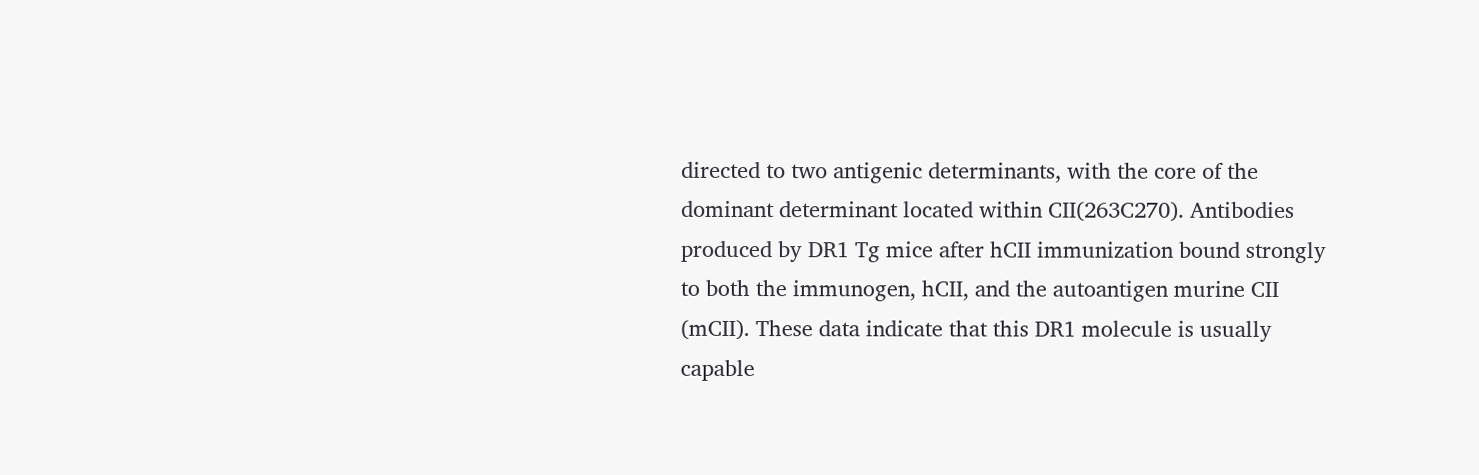directed to two antigenic determinants, with the core of the dominant determinant located within CII(263C270). Antibodies produced by DR1 Tg mice after hCII immunization bound strongly to both the immunogen, hCII, and the autoantigen murine CII (mCII). These data indicate that this DR1 molecule is usually capable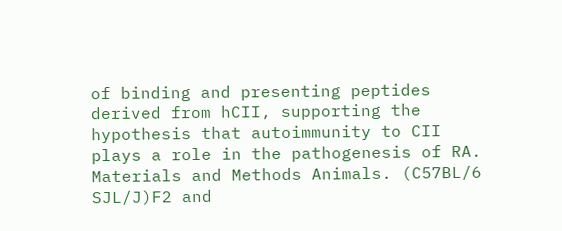of binding and presenting peptides derived from hCII, supporting the hypothesis that autoimmunity to CII plays a role in the pathogenesis of RA. Materials and Methods Animals. (C57BL/6 SJL/J)F2 and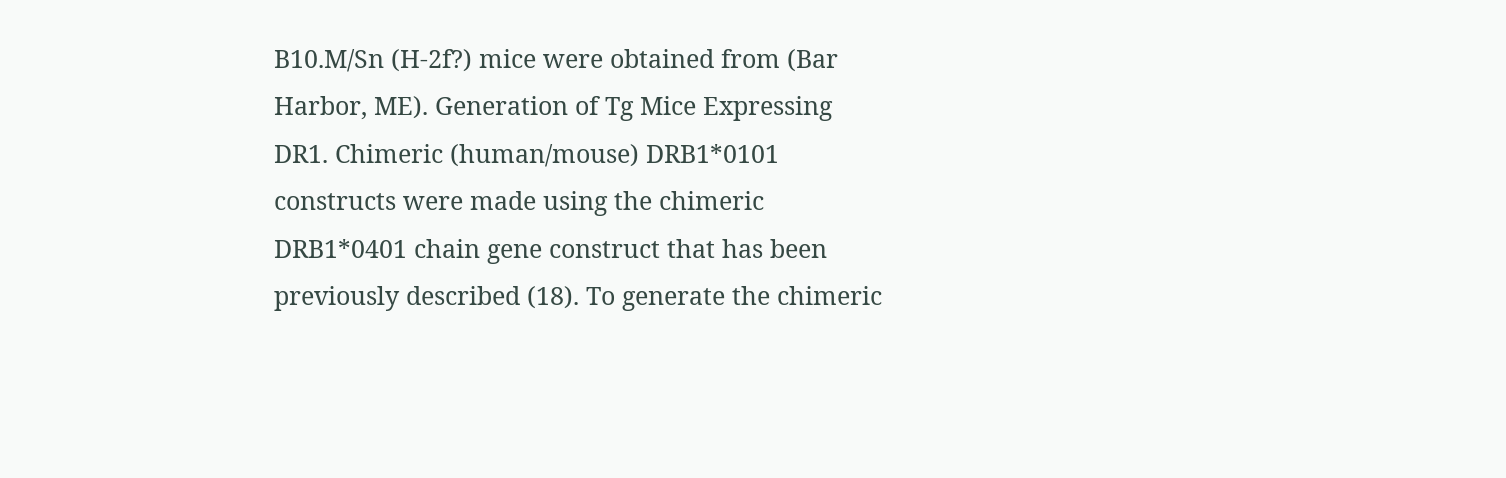B10.M/Sn (H-2f?) mice were obtained from (Bar Harbor, ME). Generation of Tg Mice Expressing DR1. Chimeric (human/mouse) DRB1*0101 constructs were made using the chimeric DRB1*0401 chain gene construct that has been previously described (18). To generate the chimeric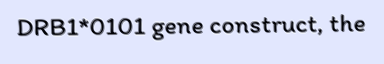DRB1*0101 gene construct, the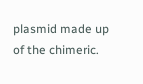plasmid made up of the chimeric.